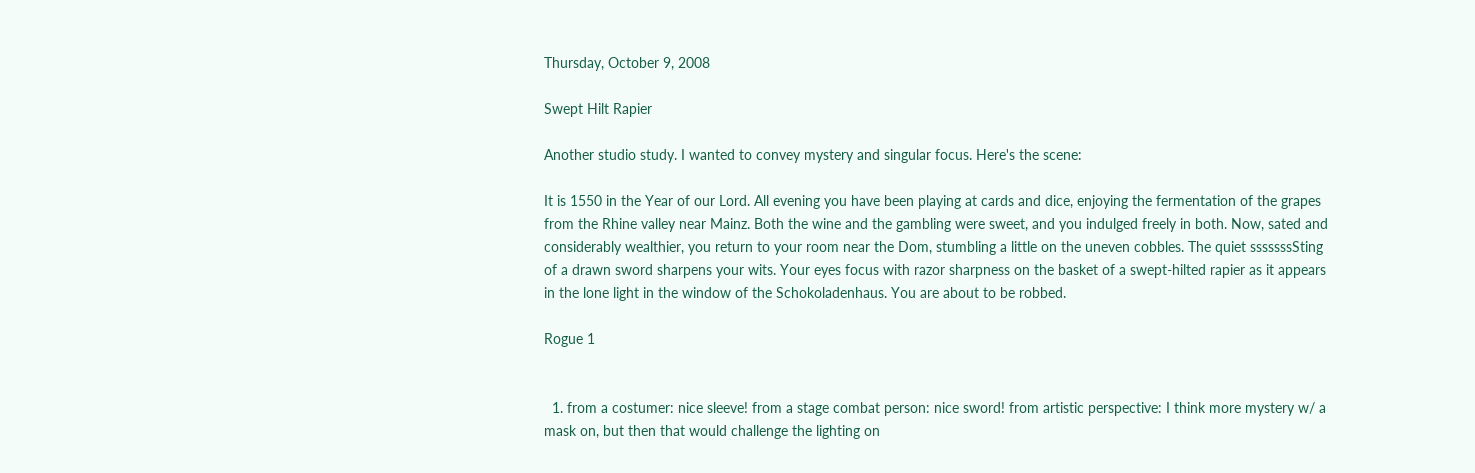Thursday, October 9, 2008

Swept Hilt Rapier

Another studio study. I wanted to convey mystery and singular focus. Here's the scene:

It is 1550 in the Year of our Lord. All evening you have been playing at cards and dice, enjoying the fermentation of the grapes from the Rhine valley near Mainz. Both the wine and the gambling were sweet, and you indulged freely in both. Now, sated and considerably wealthier, you return to your room near the Dom, stumbling a little on the uneven cobbles. The quiet sssssssSting of a drawn sword sharpens your wits. Your eyes focus with razor sharpness on the basket of a swept-hilted rapier as it appears in the lone light in the window of the Schokoladenhaus. You are about to be robbed.

Rogue 1


  1. from a costumer: nice sleeve! from a stage combat person: nice sword! from artistic perspective: I think more mystery w/ a mask on, but then that would challenge the lighting on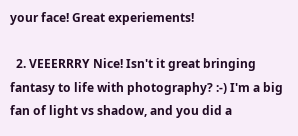your face! Great experiements!

  2. VEEERRRY Nice! Isn't it great bringing fantasy to life with photography? :-) I'm a big fan of light vs shadow, and you did a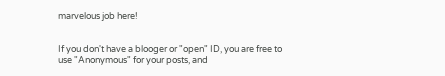marvelous job here!


If you don't have a blooger or "open" ID, you are free to use "Anonymous" for your posts, and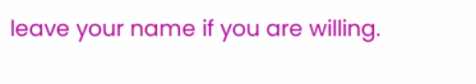leave your name if you are willing.